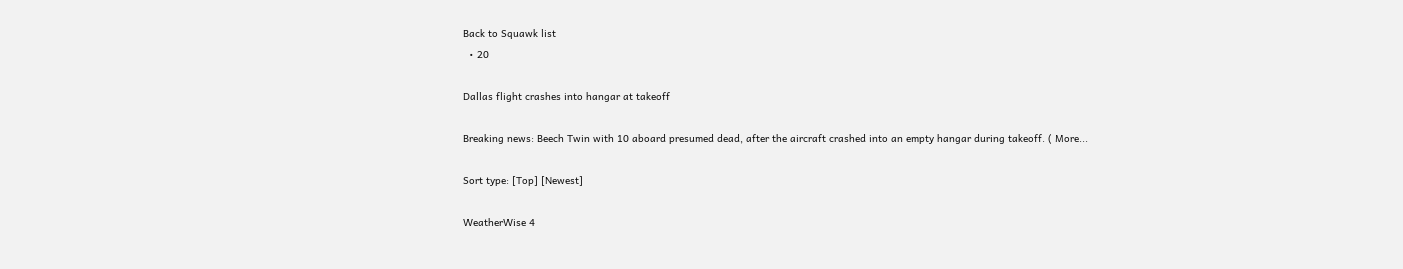Back to Squawk list
  • 20

Dallas flight crashes into hangar at takeoff

Breaking news: Beech Twin with 10 aboard presumed dead, after the aircraft crashed into an empty hangar during takeoff. ( More...

Sort type: [Top] [Newest]

WeatherWise 4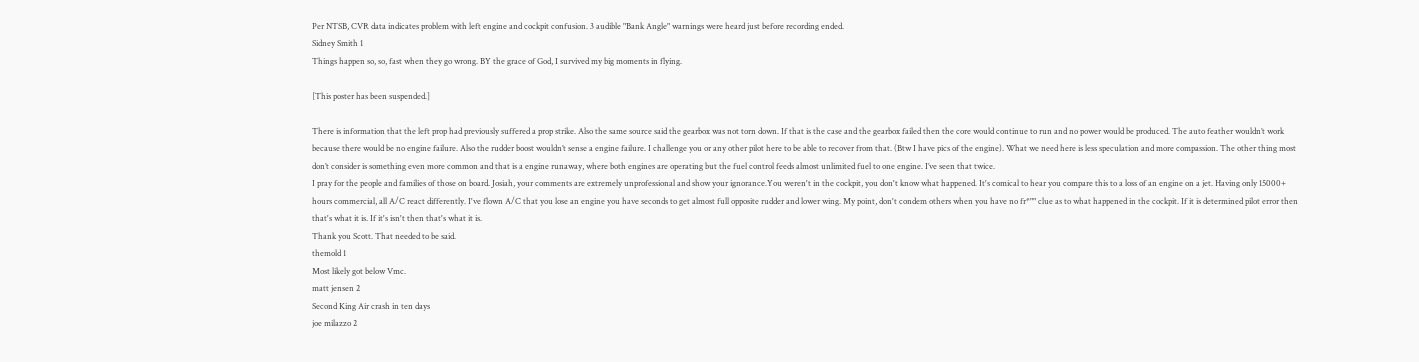Per NTSB, CVR data indicates problem with left engine and cockpit confusion. 3 audible "Bank Angle" warnings were heard just before recording ended.
Sidney Smith 1
Things happen so, so, fast when they go wrong. BY the grace of God, I survived my big moments in flying.

[This poster has been suspended.]

There is information that the left prop had previously suffered a prop strike. Also the same source said the gearbox was not torn down. If that is the case and the gearbox failed then the core would continue to run and no power would be produced. The auto feather wouldn’t work because there would be no engine failure. Also the rudder boost wouldn’t sense a engine failure. I challenge you or any other pilot here to be able to recover from that. (Btw I have pics of the engine). What we need here is less speculation and more compassion. The other thing most don’t consider is something even more common and that is a engine runaway, where both engines are operating but the fuel control feeds almost unlimited fuel to one engine. I’ve seen that twice.
I pray for the people and families of those on board. Josiah, your comments are extremely unprofessional and show your ignorance.You weren't in the cockpit, you don't know what happened. It's comical to hear you compare this to a loss of an engine on a jet. Having only 15000+ hours commercial, all A/C react differently. I've flown A/C that you lose an engine you have seconds to get almost full opposite rudder and lower wing. My point, don't condem others when you have no fr*"" clue as to what happened in the cockpit. If it is determined pilot error then that's what it is. If it's isn't then that's what it is.
Thank you Scott. That needed to be said.
themold 1
Most likely got below Vmc.
matt jensen 2
Second King Air crash in ten days
joe milazzo 2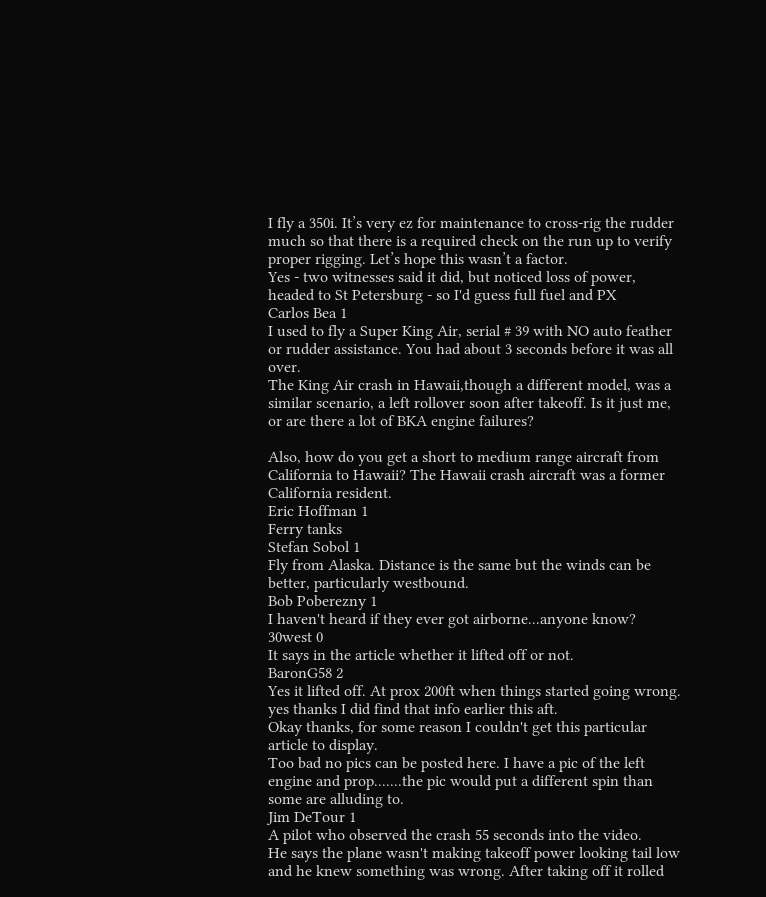I fly a 350i. It’s very ez for maintenance to cross-rig the rudder much so that there is a required check on the run up to verify proper rigging. Let’s hope this wasn’t a factor.
Yes - two witnesses said it did, but noticed loss of power,
headed to St Petersburg - so I'd guess full fuel and PX
Carlos Bea 1
I used to fly a Super King Air, serial # 39 with NO auto feather or rudder assistance. You had about 3 seconds before it was all over.
The King Air crash in Hawaii,though a different model, was a similar scenario, a left rollover soon after takeoff. Is it just me, or are there a lot of BKA engine failures?

Also, how do you get a short to medium range aircraft from California to Hawaii? The Hawaii crash aircraft was a former California resident.
Eric Hoffman 1
Ferry tanks
Stefan Sobol 1
Fly from Alaska. Distance is the same but the winds can be better, particularly westbound.
Bob Poberezny 1
I haven't heard if they ever got airborne...anyone know?
30west 0
It says in the article whether it lifted off or not.
BaronG58 2
Yes it lifted off. At prox 200ft when things started going wrong.
yes thanks I did find that info earlier this aft.
Okay thanks, for some reason I couldn't get this particular article to display.
Too bad no pics can be posted here. I have a pic of the left engine and prop.......the pic would put a different spin than some are alluding to.
Jim DeTour 1
A pilot who observed the crash 55 seconds into the video.
He says the plane wasn't making takeoff power looking tail low and he knew something was wrong. After taking off it rolled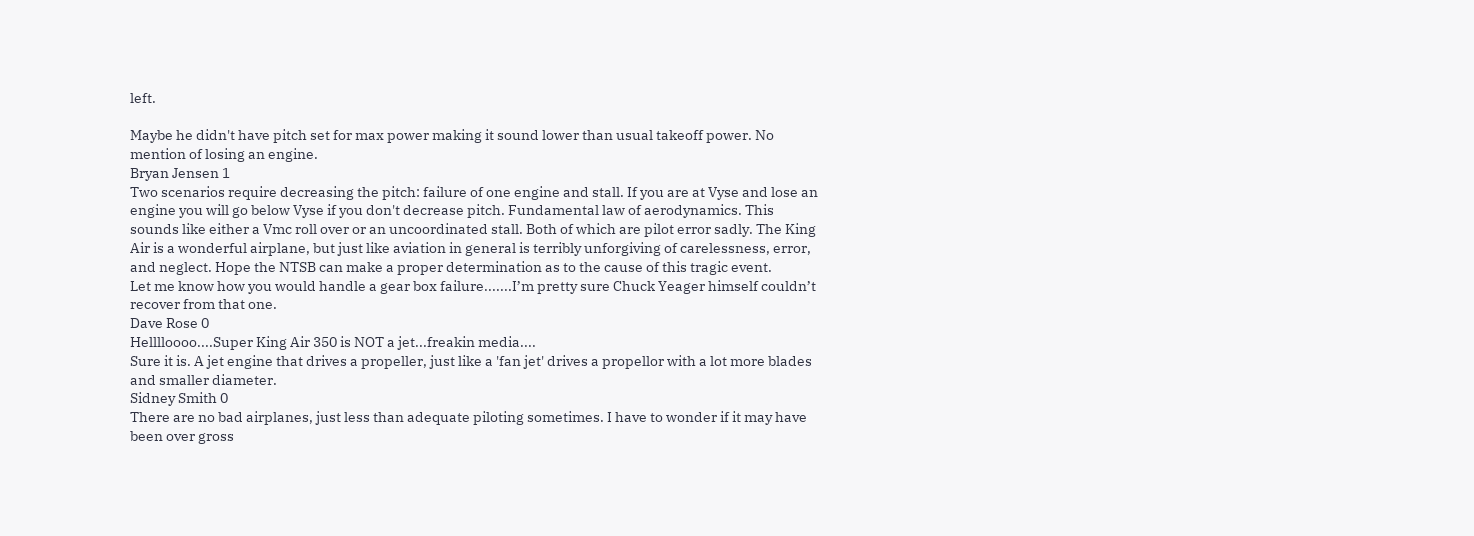left.

Maybe he didn't have pitch set for max power making it sound lower than usual takeoff power. No mention of losing an engine.
Bryan Jensen 1
Two scenarios require decreasing the pitch: failure of one engine and stall. If you are at Vyse and lose an engine you will go below Vyse if you don't decrease pitch. Fundamental law of aerodynamics. This sounds like either a Vmc roll over or an uncoordinated stall. Both of which are pilot error sadly. The King Air is a wonderful airplane, but just like aviation in general is terribly unforgiving of carelessness, error, and neglect. Hope the NTSB can make a proper determination as to the cause of this tragic event.
Let me know how you would handle a gear box failure.......I’m pretty sure Chuck Yeager himself couldn’t recover from that one.
Dave Rose 0
Helllloooo....Super King Air 350 is NOT a jet...freakin media....
Sure it is. A jet engine that drives a propeller, just like a 'fan jet' drives a propellor with a lot more blades and smaller diameter.
Sidney Smith 0
There are no bad airplanes, just less than adequate piloting sometimes. I have to wonder if it may have been over gross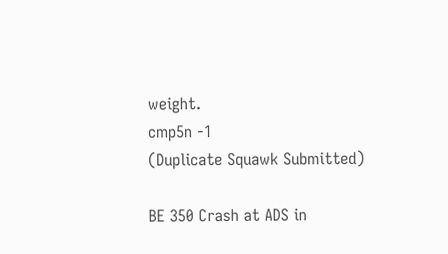weight.
cmp5n -1
(Duplicate Squawk Submitted)

BE 350 Crash at ADS in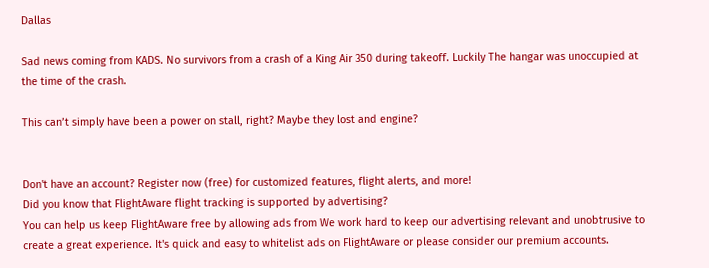Dallas

Sad news coming from KADS. No survivors from a crash of a King Air 350 during takeoff. Luckily The hangar was unoccupied at the time of the crash.

This can’t simply have been a power on stall, right? Maybe they lost and engine?


Don't have an account? Register now (free) for customized features, flight alerts, and more!
Did you know that FlightAware flight tracking is supported by advertising?
You can help us keep FlightAware free by allowing ads from We work hard to keep our advertising relevant and unobtrusive to create a great experience. It's quick and easy to whitelist ads on FlightAware or please consider our premium accounts.